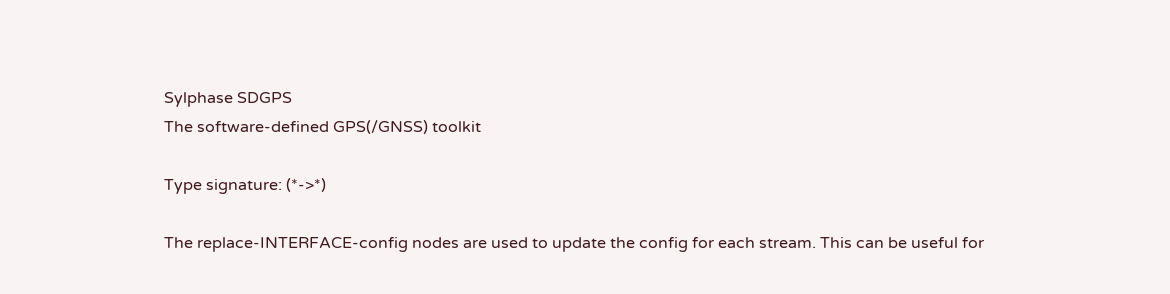Sylphase SDGPS
The software-defined GPS(/GNSS) toolkit

Type signature: (*->*)

The replace-INTERFACE-config nodes are used to update the config for each stream. This can be useful for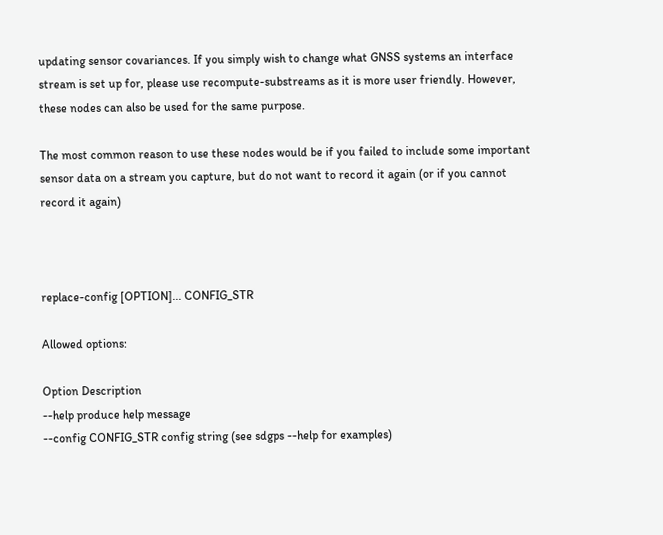updating sensor covariances. If you simply wish to change what GNSS systems an interface stream is set up for, please use recompute-substreams as it is more user friendly. However, these nodes can also be used for the same purpose.

The most common reason to use these nodes would be if you failed to include some important sensor data on a stream you capture, but do not want to record it again (or if you cannot record it again)



replace-config [OPTION]... CONFIG_STR

Allowed options:

Option Description
--help produce help message
--config CONFIG_STR config string (see sdgps --help for examples)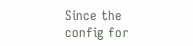Since the config for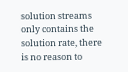solution streams only contains the solution rate, there is no reason to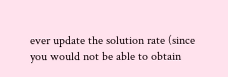ever update the solution rate (since you would not be able to obtain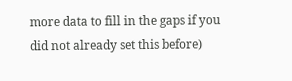more data to fill in the gaps if you did not already set this before)